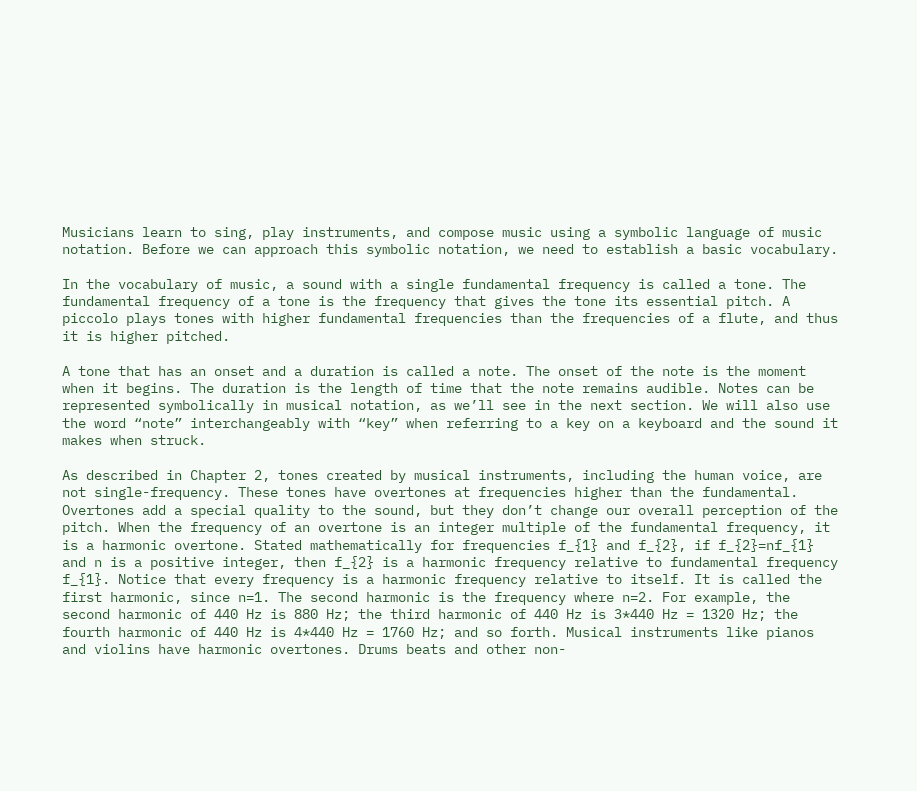Musicians learn to sing, play instruments, and compose music using a symbolic language of music notation. Before we can approach this symbolic notation, we need to establish a basic vocabulary.

In the vocabulary of music, a sound with a single fundamental frequency is called a tone. The fundamental frequency of a tone is the frequency that gives the tone its essential pitch. A piccolo plays tones with higher fundamental frequencies than the frequencies of a flute, and thus it is higher pitched.

A tone that has an onset and a duration is called a note. The onset of the note is the moment when it begins. The duration is the length of time that the note remains audible. Notes can be represented symbolically in musical notation, as we’ll see in the next section. We will also use the word “note” interchangeably with “key” when referring to a key on a keyboard and the sound it makes when struck.

As described in Chapter 2, tones created by musical instruments, including the human voice, are not single-frequency. These tones have overtones at frequencies higher than the fundamental. Overtones add a special quality to the sound, but they don’t change our overall perception of the pitch. When the frequency of an overtone is an integer multiple of the fundamental frequency, it is a harmonic overtone. Stated mathematically for frequencies f_{1} and f_{2}, if f_{2}=nf_{1} and n is a positive integer, then f_{2} is a harmonic frequency relative to fundamental frequency f_{1}. Notice that every frequency is a harmonic frequency relative to itself. It is called the first harmonic, since n=1. The second harmonic is the frequency where n=2. For example, the second harmonic of 440 Hz is 880 Hz; the third harmonic of 440 Hz is 3*440 Hz = 1320 Hz; the fourth harmonic of 440 Hz is 4*440 Hz = 1760 Hz; and so forth. Musical instruments like pianos and violins have harmonic overtones. Drums beats and other non-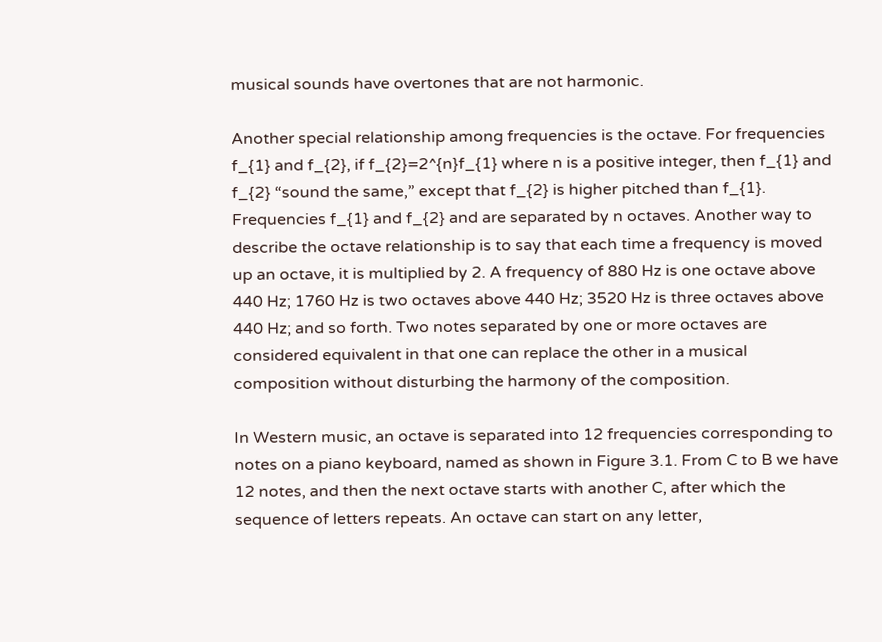musical sounds have overtones that are not harmonic.

Another special relationship among frequencies is the octave. For frequencies f_{1} and f_{2}, if f_{2}=2^{n}f_{1} where n is a positive integer, then f_{1} and f_{2} “sound the same,” except that f_{2} is higher pitched than f_{1}. Frequencies f_{1} and f_{2} and are separated by n octaves. Another way to describe the octave relationship is to say that each time a frequency is moved up an octave, it is multiplied by 2. A frequency of 880 Hz is one octave above 440 Hz; 1760 Hz is two octaves above 440 Hz; 3520 Hz is three octaves above 440 Hz; and so forth. Two notes separated by one or more octaves are considered equivalent in that one can replace the other in a musical composition without disturbing the harmony of the composition.

In Western music, an octave is separated into 12 frequencies corresponding to notes on a piano keyboard, named as shown in Figure 3.1. From C to B we have 12 notes, and then the next octave starts with another C, after which the sequence of letters repeats. An octave can start on any letter,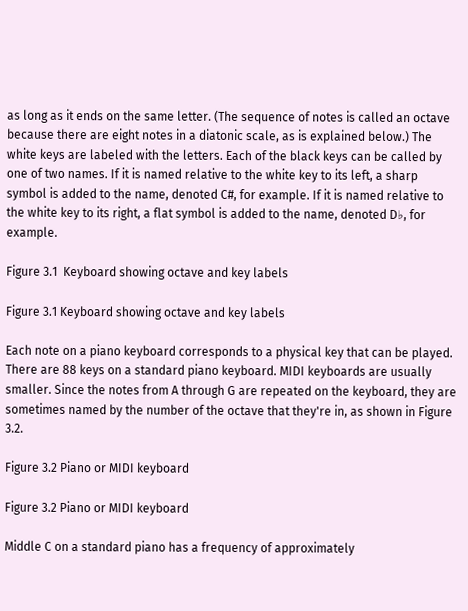as long as it ends on the same letter. (The sequence of notes is called an octave because there are eight notes in a diatonic scale, as is explained below.) The white keys are labeled with the letters. Each of the black keys can be called by one of two names. If it is named relative to the white key to its left, a sharp symbol is added to the name, denoted C#, for example. If it is named relative to the white key to its right, a flat symbol is added to the name, denoted D♭, for example.

Figure 3.1  Keyboard showing octave and key labels

Figure 3.1 Keyboard showing octave and key labels

Each note on a piano keyboard corresponds to a physical key that can be played. There are 88 keys on a standard piano keyboard. MIDI keyboards are usually smaller. Since the notes from A through G are repeated on the keyboard, they are sometimes named by the number of the octave that they're in, as shown in Figure 3.2.

Figure 3.2 Piano or MIDI keyboard

Figure 3.2 Piano or MIDI keyboard

Middle C on a standard piano has a frequency of approximately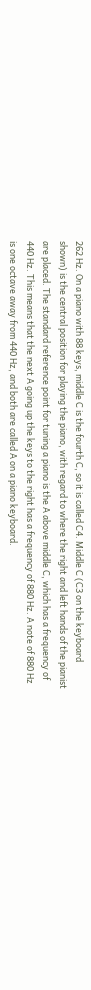262 Hz. On a piano with 88 keys, middle C is the fourth C, so it is called C4. Middle C (C3 on the keyboard shown) is the central position for playing the piano, with regard to where the right and left hands of the pianist are placed. The standard reference point for tuning a piano is the A above middle C, which has a frequency of 440 Hz. This means that the next A going up the keys to the right has a frequency of 880 Hz. A note of 880 Hz is one octave away from 440 Hz, and both are called A on a piano keyboard.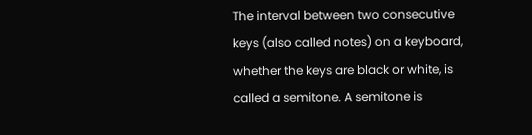The interval between two consecutive keys (also called notes) on a keyboard, whether the keys are black or white, is called a semitone. A semitone is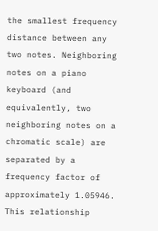the smallest frequency distance between any two notes. Neighboring notes on a piano keyboard (and equivalently, two neighboring notes on a chromatic scale) are separated by a frequency factor of approximately 1.05946. This relationship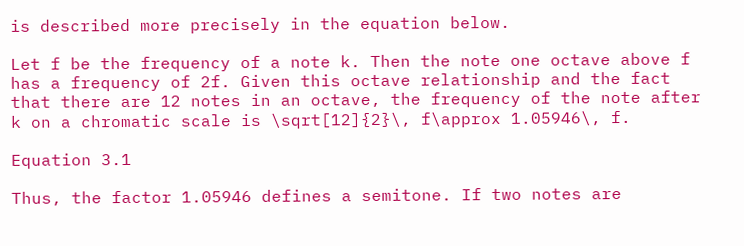is described more precisely in the equation below.

Let f be the frequency of a note k. Then the note one octave above f has a frequency of 2f. Given this octave relationship and the fact that there are 12 notes in an octave, the frequency of the note after k on a chromatic scale is \sqrt[12]{2}\, f\approx 1.05946\, f.

Equation 3.1

Thus, the factor 1.05946 defines a semitone. If two notes are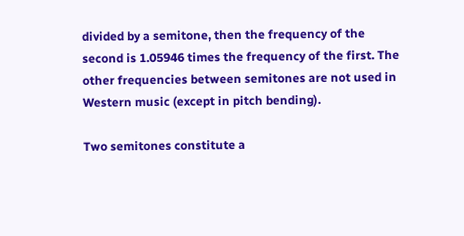divided by a semitone, then the frequency of the second is 1.05946 times the frequency of the first. The other frequencies between semitones are not used in Western music (except in pitch bending).

Two semitones constitute a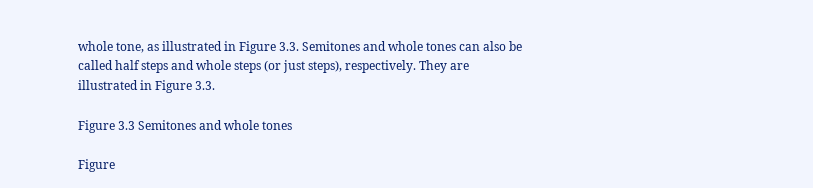whole tone, as illustrated in Figure 3.3. Semitones and whole tones can also be called half steps and whole steps (or just steps), respectively. They are illustrated in Figure 3.3.

Figure 3.3 Semitones and whole tones

Figure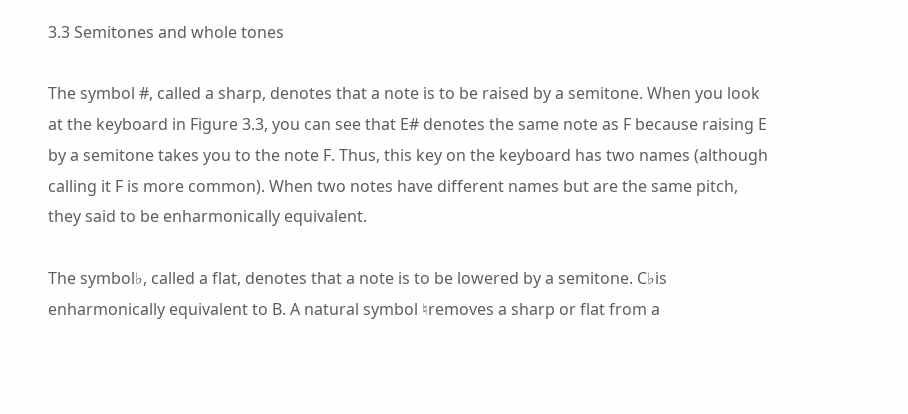3.3 Semitones and whole tones

The symbol #, called a sharp, denotes that a note is to be raised by a semitone. When you look at the keyboard in Figure 3.3, you can see that E# denotes the same note as F because raising E by a semitone takes you to the note F. Thus, this key on the keyboard has two names (although calling it F is more common). When two notes have different names but are the same pitch, they said to be enharmonically equivalent.

The symbol♭, called a flat, denotes that a note is to be lowered by a semitone. C♭is enharmonically equivalent to B. A natural symbol ♮removes a sharp or flat from a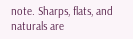note. Sharps, flats, and naturals are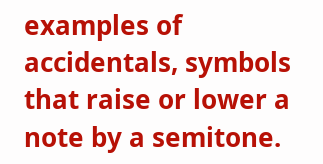examples of accidentals, symbols that raise or lower a note by a semitone.